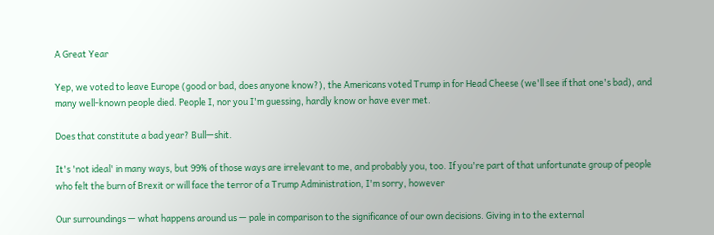A Great Year

Yep, we voted to leave Europe (good or bad, does anyone know?), the Americans voted Trump in for Head Cheese (we'll see if that one's bad), and many well-known people died. People I, nor you I'm guessing, hardly know or have ever met.

Does that constitute a bad year? Bull—shit.

It's 'not ideal' in many ways, but 99% of those ways are irrelevant to me, and probably you, too. If you're part of that unfortunate group of people who felt the burn of Brexit or will face the terror of a Trump Administration, I'm sorry, however

Our surroundings — what happens around us — pale in comparison to the significance of our own decisions. Giving in to the external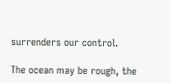surrenders our control.

The ocean may be rough, the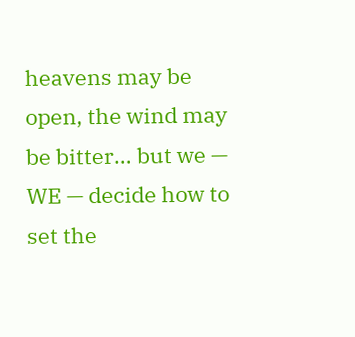heavens may be open, the wind may be bitter… but we — WE — decide how to set the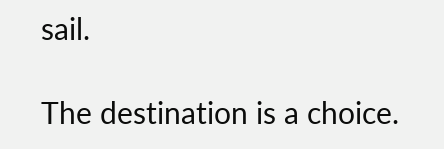sail.

The destination is a choice.